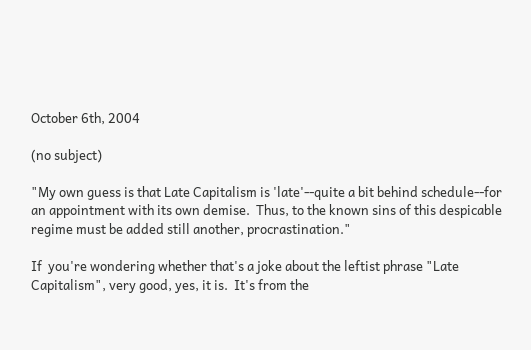October 6th, 2004

(no subject)

"My own guess is that Late Capitalism is 'late'--quite a bit behind schedule--for an appointment with its own demise.  Thus, to the known sins of this despicable regime must be added still another, procrastination."

If  you're wondering whether that's a joke about the leftist phrase "Late Capitalism", very good, yes, it is.  It's from the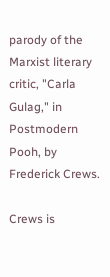parody of the Marxist literary critic, "Carla Gulag," in Postmodern Pooh, by Frederick Crews.

Crews is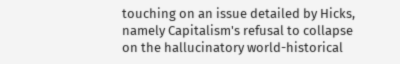touching on an issue detailed by Hicks, namely Capitalism's refusal to collapse on the hallucinatory world-historical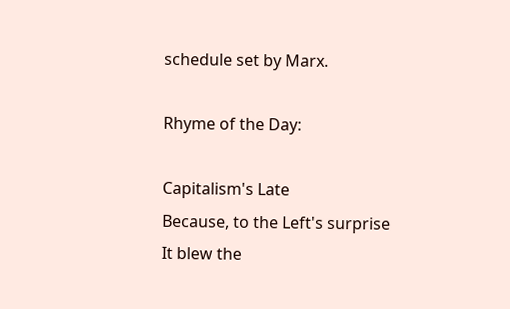schedule set by Marx.

Rhyme of the Day:

Capitalism's Late
Because, to the Left's surprise
It blew the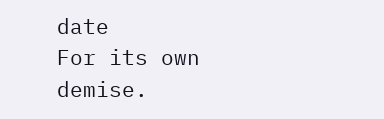date
For its own demise.